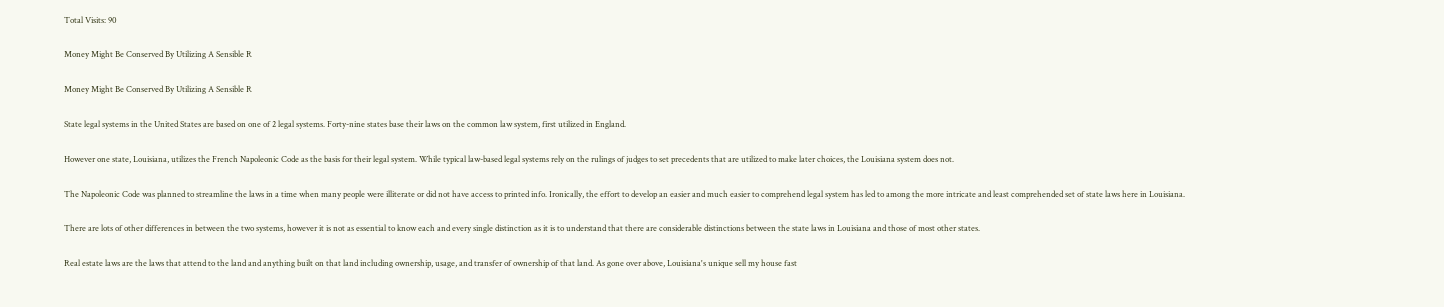Total Visits: 90

Money Might Be Conserved By Utilizing A Sensible R

Money Might Be Conserved By Utilizing A Sensible R

State legal systems in the United States are based on one of 2 legal systems. Forty-nine states base their laws on the common law system, first utilized in England.

However one state, Louisiana, utilizes the French Napoleonic Code as the basis for their legal system. While typical law-based legal systems rely on the rulings of judges to set precedents that are utilized to make later choices, the Louisiana system does not.

The Napoleonic Code was planned to streamline the laws in a time when many people were illiterate or did not have access to printed info. Ironically, the effort to develop an easier and much easier to comprehend legal system has led to among the more intricate and least comprehended set of state laws here in Louisiana.

There are lots of other differences in between the two systems, however it is not as essential to know each and every single distinction as it is to understand that there are considerable distinctions between the state laws in Louisiana and those of most other states.

Real estate laws are the laws that attend to the land and anything built on that land including ownership, usage, and transfer of ownership of that land. As gone over above, Louisiana's unique sell my house fast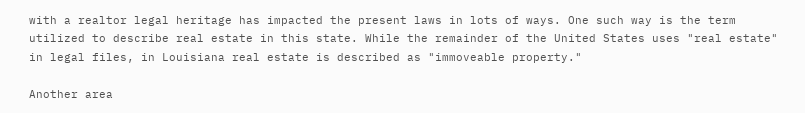with a realtor legal heritage has impacted the present laws in lots of ways. One such way is the term utilized to describe real estate in this state. While the remainder of the United States uses "real estate" in legal files, in Louisiana real estate is described as "immoveable property."

Another area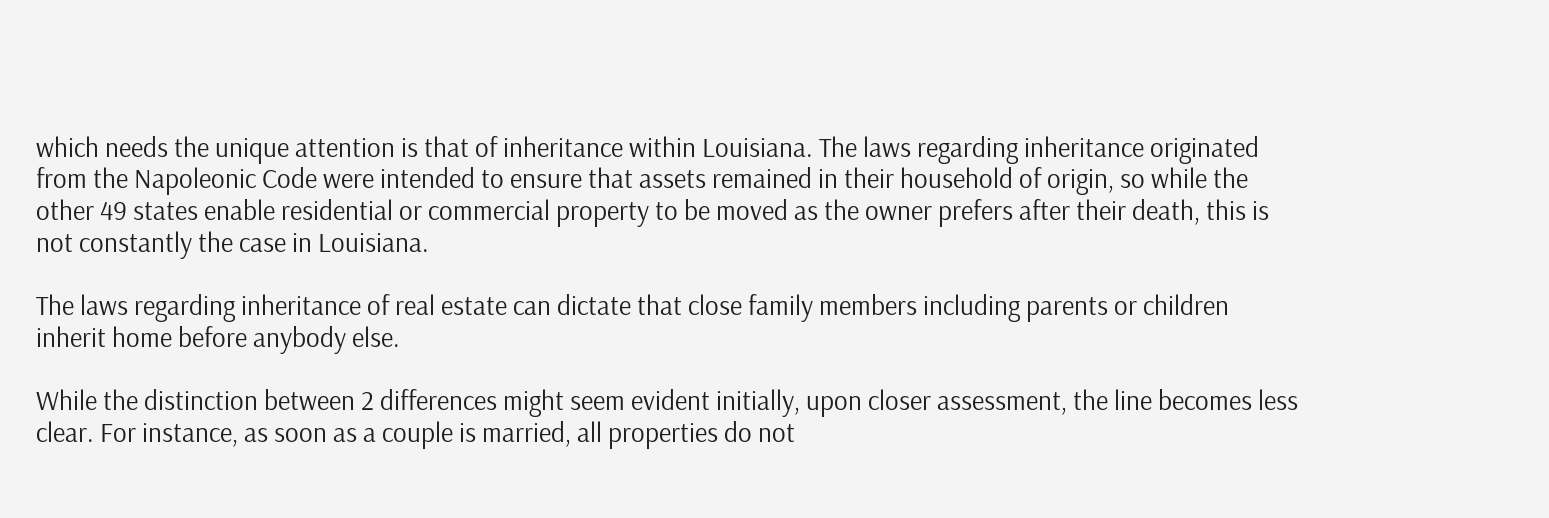which needs the unique attention is that of inheritance within Louisiana. The laws regarding inheritance originated from the Napoleonic Code were intended to ensure that assets remained in their household of origin, so while the other 49 states enable residential or commercial property to be moved as the owner prefers after their death, this is not constantly the case in Louisiana.

The laws regarding inheritance of real estate can dictate that close family members including parents or children inherit home before anybody else.

While the distinction between 2 differences might seem evident initially, upon closer assessment, the line becomes less clear. For instance, as soon as a couple is married, all properties do not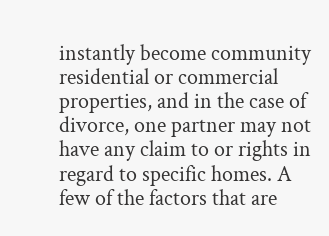instantly become community residential or commercial properties, and in the case of divorce, one partner may not have any claim to or rights in regard to specific homes. A few of the factors that are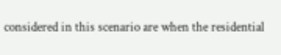considered in this scenario are when the residential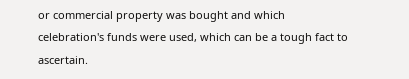or commercial property was bought and which celebration's funds were used, which can be a tough fact to ascertain.